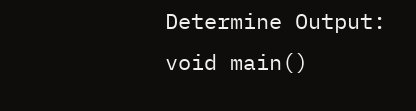Determine Output:
void main()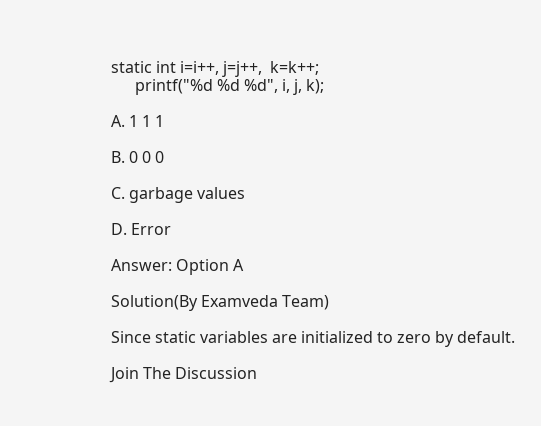static int i=i++, j=j++,  k=k++;
      printf("%d %d %d", i, j, k);

A. 1 1 1

B. 0 0 0

C. garbage values

D. Error

Answer: Option A

Solution(By Examveda Team)

Since static variables are initialized to zero by default.

Join The Discussion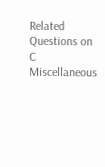Related Questions on C Miscellaneous